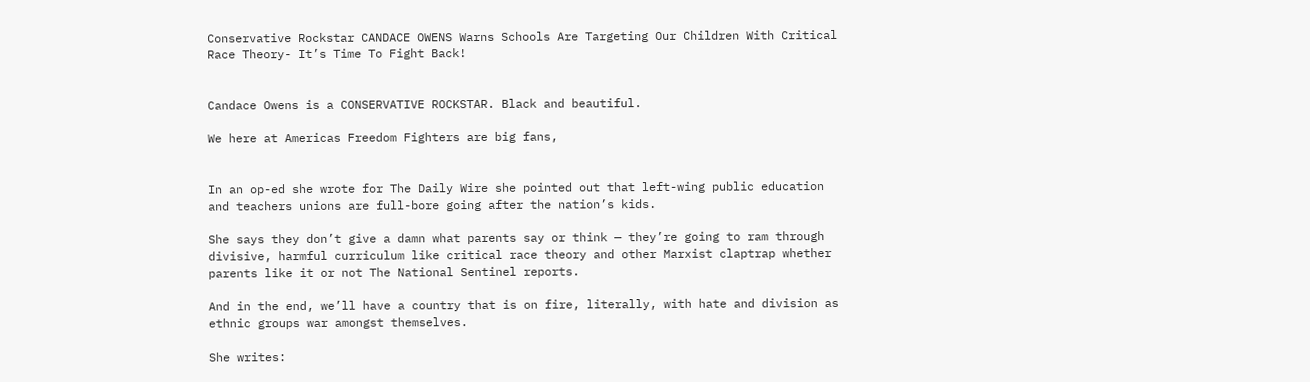Conservative Rockstar CANDACE OWENS Warns Schools Are Targeting Our Children With Critical Race Theory- It’s Time To Fight Back!


Candace Owens is a CONSERVATIVE ROCKSTAR. Black and beautiful.

We here at Americas Freedom Fighters are big fans,


In an op-ed she wrote for The Daily Wire she pointed out that left-wing public education and teachers unions are full-bore going after the nation’s kids.

She says they don’t give a damn what parents say or think — they’re going to ram through divisive, harmful curriculum like critical race theory and other Marxist claptrap whether parents like it or not The National Sentinel reports.

And in the end, we’ll have a country that is on fire, literally, with hate and division as ethnic groups war amongst themselves.

She writes: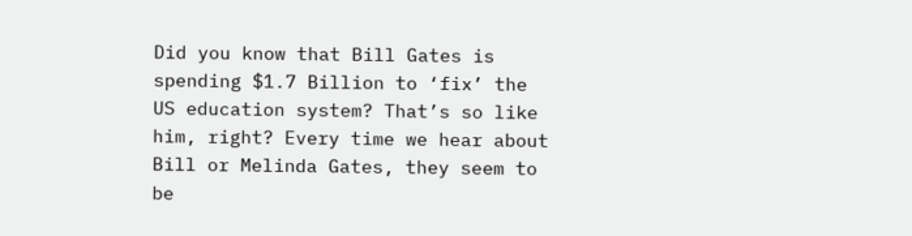Did you know that Bill Gates is spending $1.7 Billion to ‘fix’ the US education system? That’s so like him, right? Every time we hear about Bill or Melinda Gates, they seem to be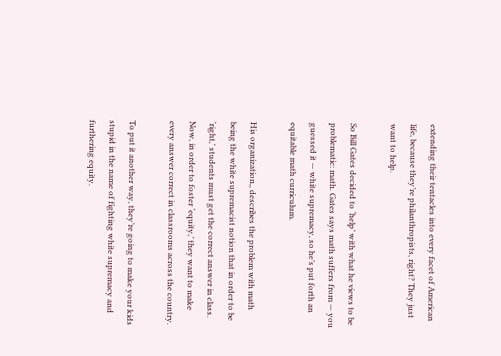extending their tentacles into every facet of American life, because they’re philanthropists, right? They just want to help.

So Bill Gates decided to ‘help’ with what he views to be problematic: math. Gates says math suffers from — you guessed it — white supremacy, so he’s put forth an equitable math curriculum.

His organization,, describes the problem with math being the white supremacist notion that in order to be ‘right,’ students must get the correct answer in class. Now, in order to foster ‘equity,’ they want to make every answer correct in classrooms across the country.

To put it another way, they’re going to make your kids stupid in the name of fighting white supremacy and furthering equity.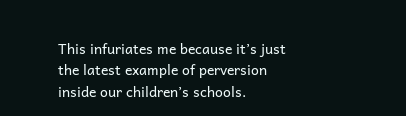This infuriates me because it’s just the latest example of perversion inside our children’s schools.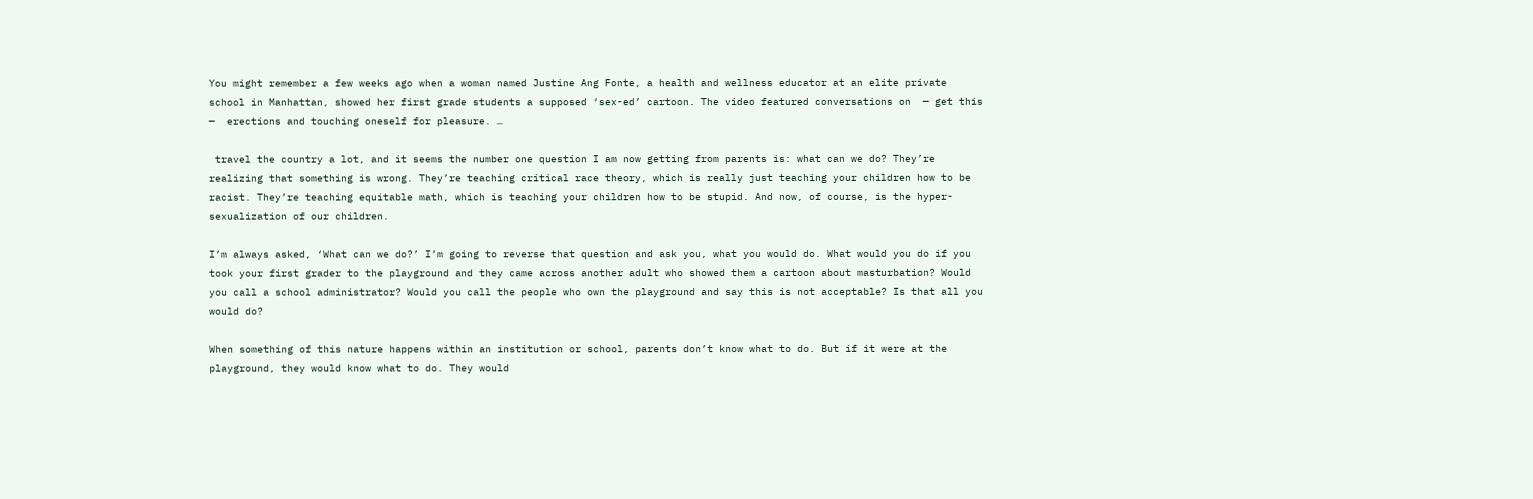You might remember a few weeks ago when a woman named Justine Ang Fonte, a health and wellness educator at an elite private school in Manhattan, showed her first grade students a supposed ‘sex-ed’ cartoon. The video featured conversations on  — get this —  erections and touching oneself for pleasure. …

 travel the country a lot, and it seems the number one question I am now getting from parents is: what can we do? They’re realizing that something is wrong. They’re teaching critical race theory, which is really just teaching your children how to be racist. They’re teaching equitable math, which is teaching your children how to be stupid. And now, of course, is the hyper-sexualization of our children.

I’m always asked, ‘What can we do?’ I’m going to reverse that question and ask you, what you would do. What would you do if you took your first grader to the playground and they came across another adult who showed them a cartoon about masturbation? Would you call a school administrator? Would you call the people who own the playground and say this is not acceptable? Is that all you would do?

When something of this nature happens within an institution or school, parents don’t know what to do. But if it were at the playground, they would know what to do. They would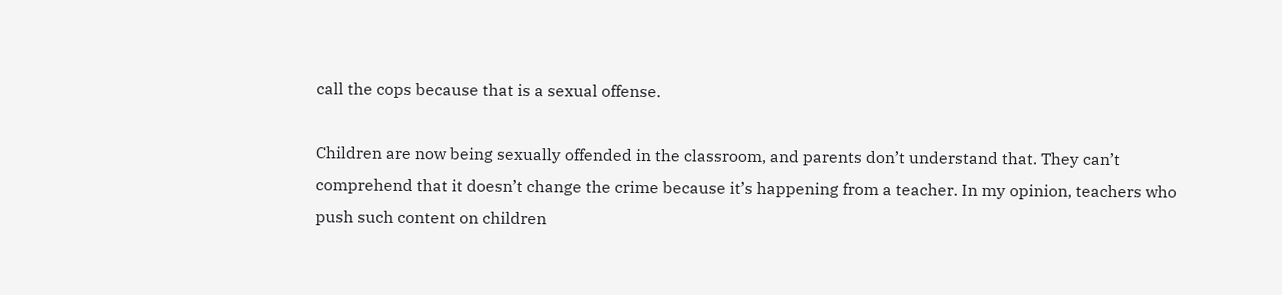call the cops because that is a sexual offense.

Children are now being sexually offended in the classroom, and parents don’t understand that. They can’t comprehend that it doesn’t change the crime because it’s happening from a teacher. In my opinion, teachers who push such content on children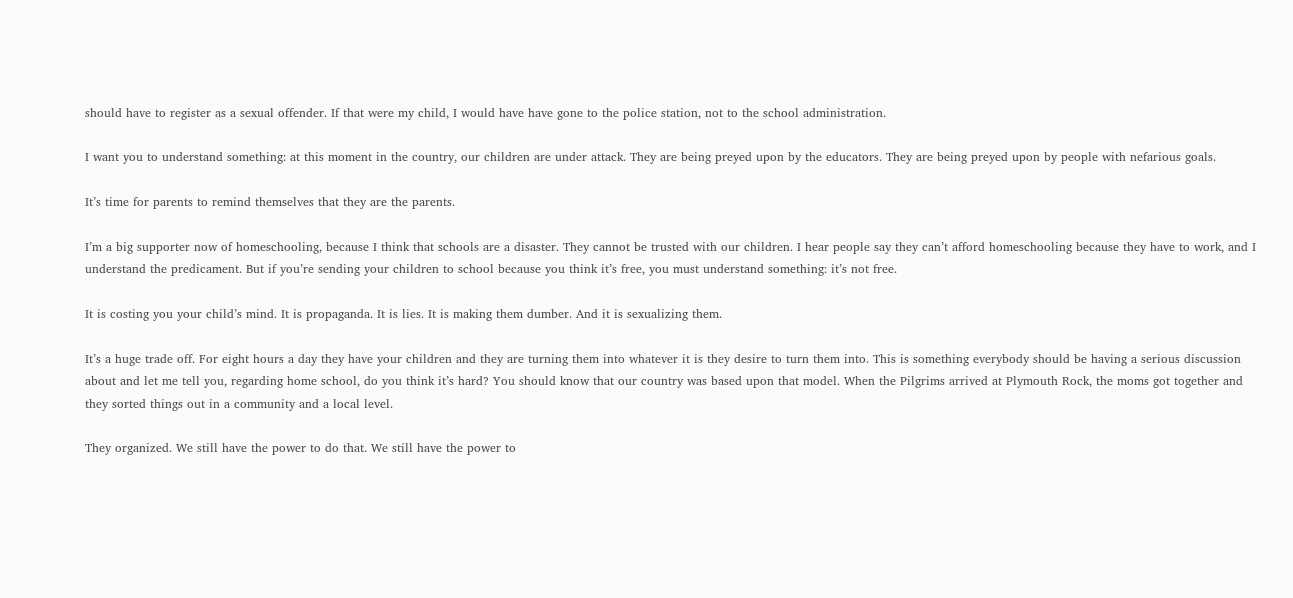should have to register as a sexual offender. If that were my child, I would have have gone to the police station, not to the school administration.

I want you to understand something: at this moment in the country, our children are under attack. They are being preyed upon by the educators. They are being preyed upon by people with nefarious goals.

It’s time for parents to remind themselves that they are the parents.

I’m a big supporter now of homeschooling, because I think that schools are a disaster. They cannot be trusted with our children. I hear people say they can’t afford homeschooling because they have to work, and I understand the predicament. But if you’re sending your children to school because you think it’s free, you must understand something: it’s not free.

It is costing you your child’s mind. It is propaganda. It is lies. It is making them dumber. And it is sexualizing them.

It’s a huge trade off. For eight hours a day they have your children and they are turning them into whatever it is they desire to turn them into. This is something everybody should be having a serious discussion about and let me tell you, regarding home school, do you think it’s hard? You should know that our country was based upon that model. When the Pilgrims arrived at Plymouth Rock, the moms got together and they sorted things out in a community and a local level.

They organized. We still have the power to do that. We still have the power to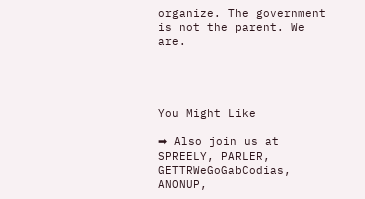organize. The government is not the parent. We are.




You Might Like

➡ Also join us at SPREELY, PARLER, GETTRWeGoGabCodias, ANONUP,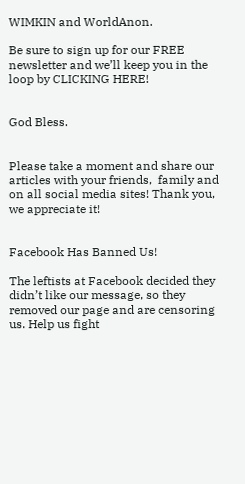WIMKIN and WorldAnon.

Be sure to sign up for our FREE newsletter and we’ll keep you in the loop by CLICKING HERE!


God Bless.


Please take a moment and share our articles with your friends,  family and on all social media sites! Thank you, we appreciate it!


Facebook Has Banned Us!

The leftists at Facebook decided they didn’t like our message, so they removed our page and are censoring us. Help us fight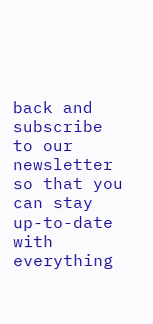back and subscribe to our newsletter so that you can stay up-to-date with everything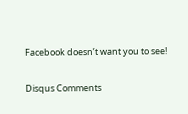Facebook doesn’t want you to see!

Disqus Comments